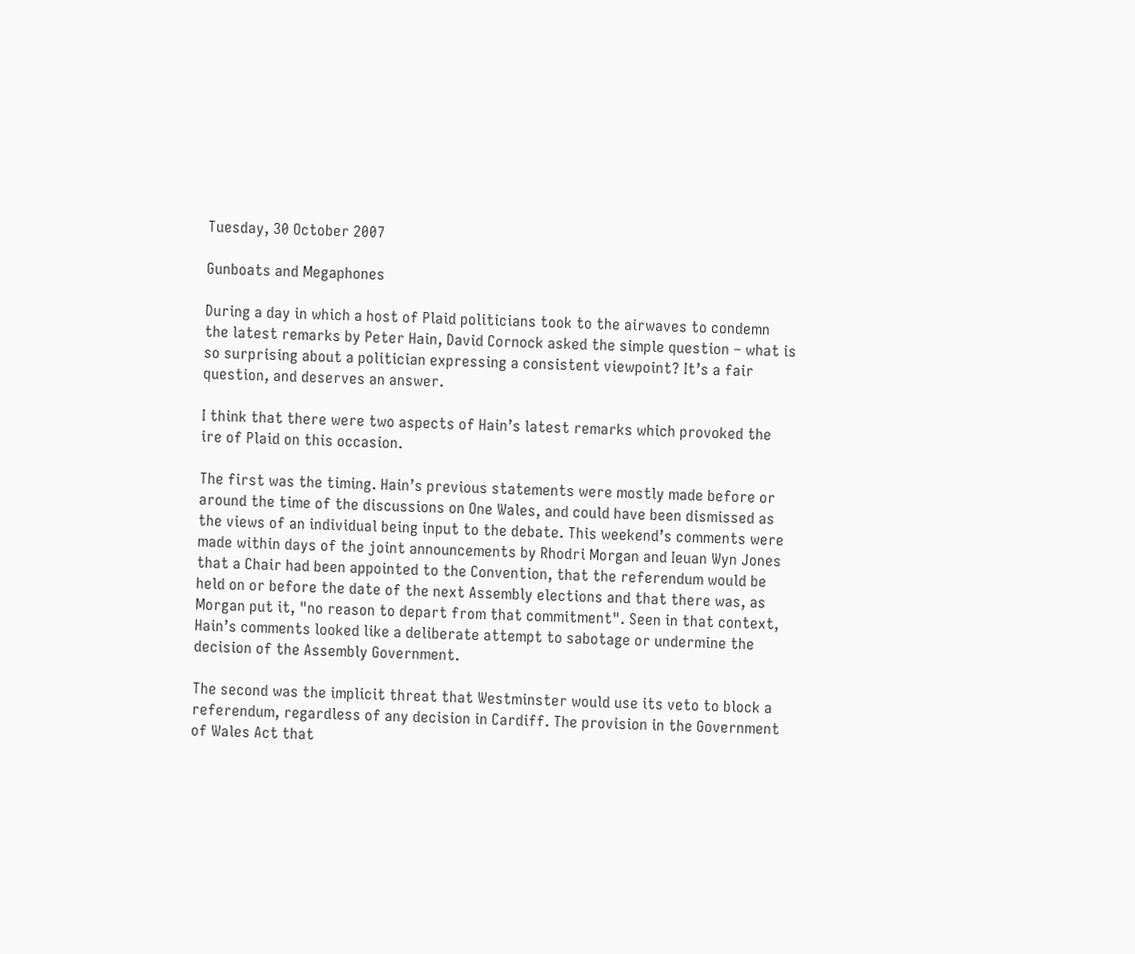Tuesday, 30 October 2007

Gunboats and Megaphones

During a day in which a host of Plaid politicians took to the airwaves to condemn the latest remarks by Peter Hain, David Cornock asked the simple question – what is so surprising about a politician expressing a consistent viewpoint? It’s a fair question, and deserves an answer.

I think that there were two aspects of Hain’s latest remarks which provoked the ire of Plaid on this occasion.

The first was the timing. Hain’s previous statements were mostly made before or around the time of the discussions on One Wales, and could have been dismissed as the views of an individual being input to the debate. This weekend’s comments were made within days of the joint announcements by Rhodri Morgan and Ieuan Wyn Jones that a Chair had been appointed to the Convention, that the referendum would be held on or before the date of the next Assembly elections and that there was, as Morgan put it, "no reason to depart from that commitment". Seen in that context, Hain’s comments looked like a deliberate attempt to sabotage or undermine the decision of the Assembly Government.

The second was the implicit threat that Westminster would use its veto to block a referendum, regardless of any decision in Cardiff. The provision in the Government of Wales Act that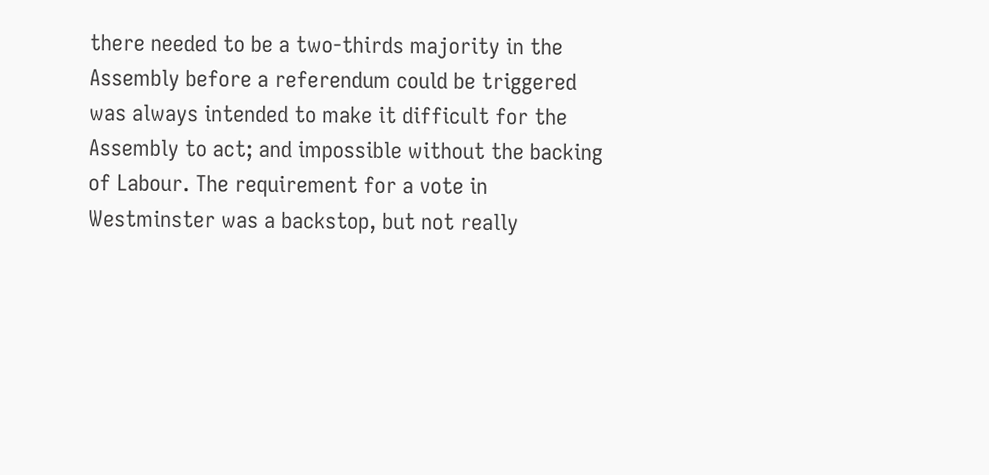there needed to be a two-thirds majority in the Assembly before a referendum could be triggered was always intended to make it difficult for the Assembly to act; and impossible without the backing of Labour. The requirement for a vote in Westminster was a backstop, but not really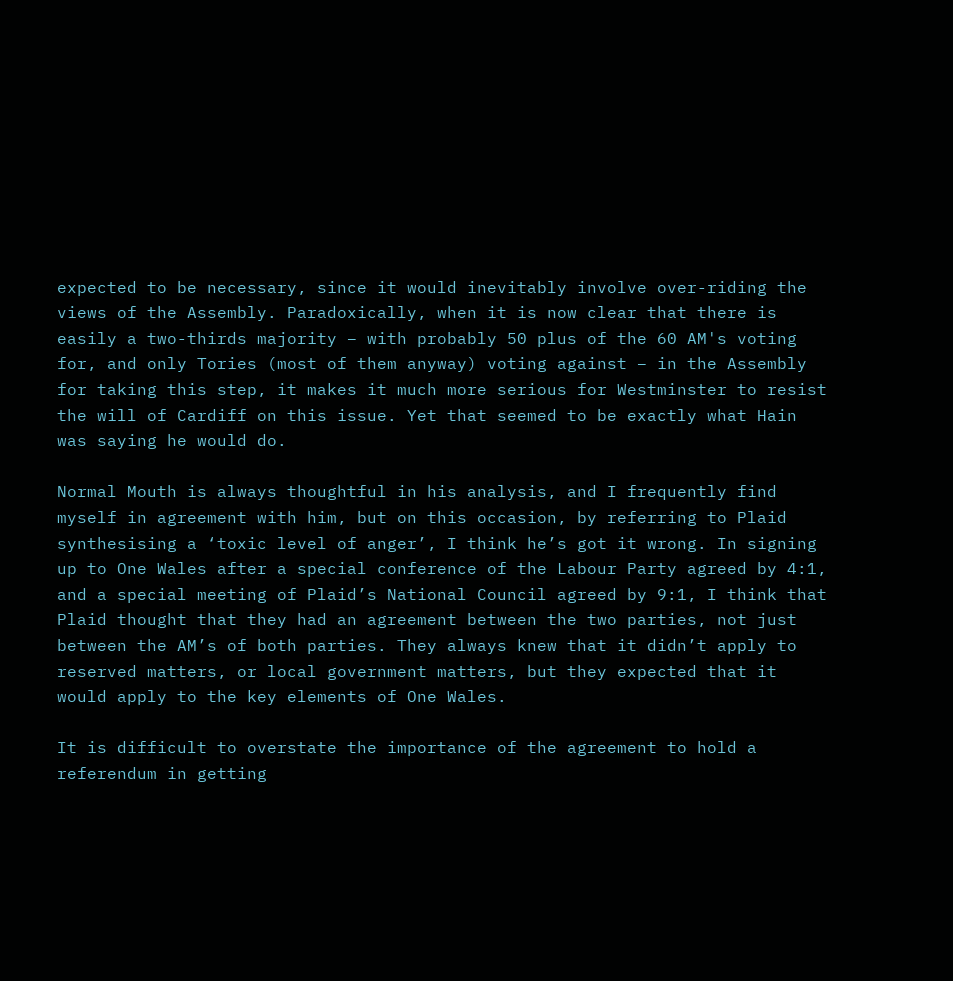expected to be necessary, since it would inevitably involve over-riding the views of the Assembly. Paradoxically, when it is now clear that there is easily a two-thirds majority – with probably 50 plus of the 60 AM's voting for, and only Tories (most of them anyway) voting against – in the Assembly for taking this step, it makes it much more serious for Westminster to resist the will of Cardiff on this issue. Yet that seemed to be exactly what Hain was saying he would do.

Normal Mouth is always thoughtful in his analysis, and I frequently find myself in agreement with him, but on this occasion, by referring to Plaid synthesising a ‘toxic level of anger’, I think he’s got it wrong. In signing up to One Wales after a special conference of the Labour Party agreed by 4:1, and a special meeting of Plaid’s National Council agreed by 9:1, I think that Plaid thought that they had an agreement between the two parties, not just between the AM’s of both parties. They always knew that it didn’t apply to reserved matters, or local government matters, but they expected that it would apply to the key elements of One Wales.

It is difficult to overstate the importance of the agreement to hold a referendum in getting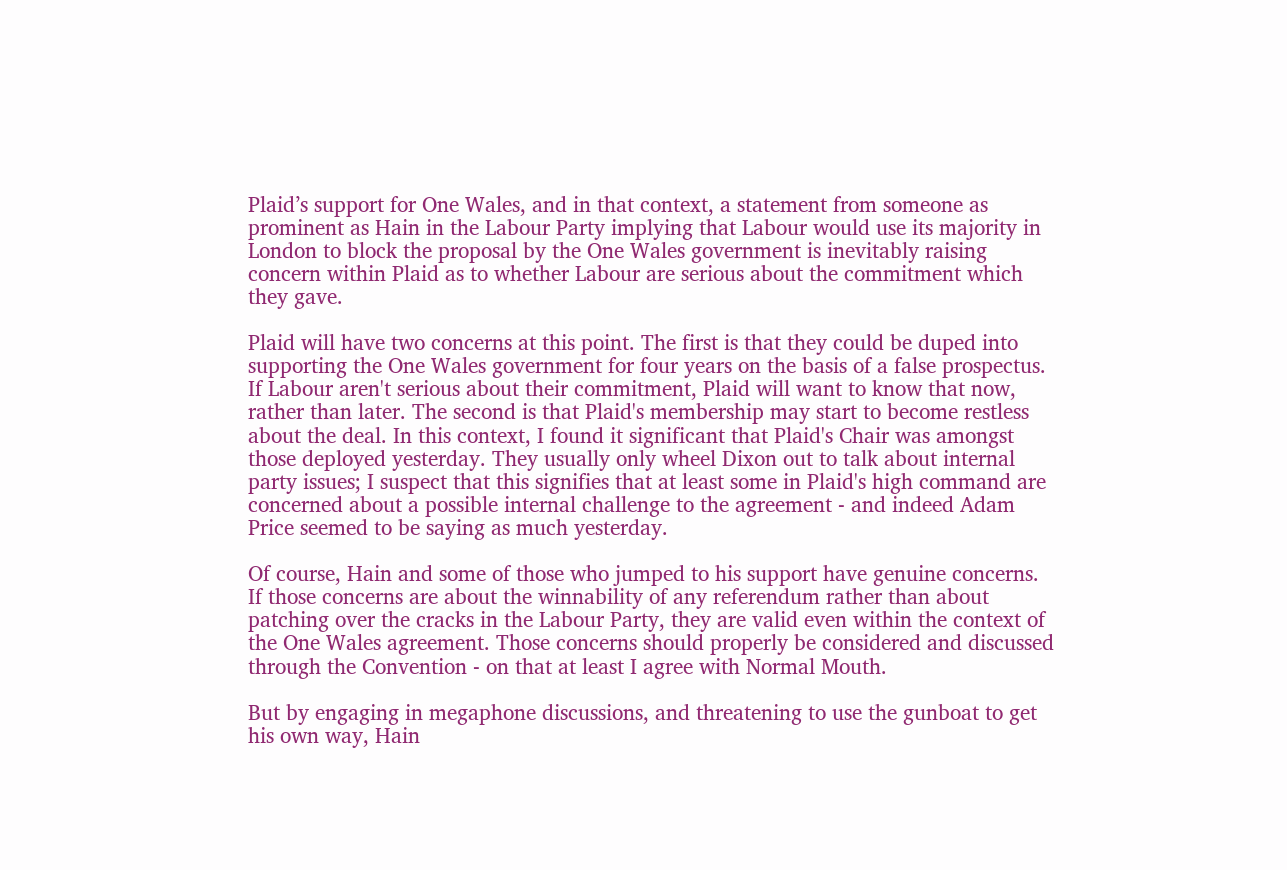Plaid’s support for One Wales, and in that context, a statement from someone as prominent as Hain in the Labour Party implying that Labour would use its majority in London to block the proposal by the One Wales government is inevitably raising concern within Plaid as to whether Labour are serious about the commitment which they gave.

Plaid will have two concerns at this point. The first is that they could be duped into supporting the One Wales government for four years on the basis of a false prospectus. If Labour aren't serious about their commitment, Plaid will want to know that now, rather than later. The second is that Plaid's membership may start to become restless about the deal. In this context, I found it significant that Plaid's Chair was amongst those deployed yesterday. They usually only wheel Dixon out to talk about internal party issues; I suspect that this signifies that at least some in Plaid's high command are concerned about a possible internal challenge to the agreement - and indeed Adam Price seemed to be saying as much yesterday.

Of course, Hain and some of those who jumped to his support have genuine concerns. If those concerns are about the winnability of any referendum rather than about patching over the cracks in the Labour Party, they are valid even within the context of the One Wales agreement. Those concerns should properly be considered and discussed through the Convention - on that at least I agree with Normal Mouth.

But by engaging in megaphone discussions, and threatening to use the gunboat to get his own way, Hain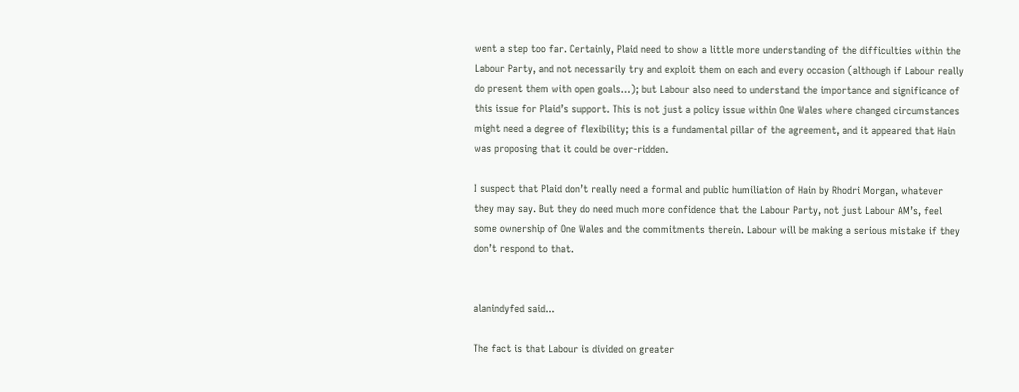went a step too far. Certainly, Plaid need to show a little more understanding of the difficulties within the Labour Party, and not necessarily try and exploit them on each and every occasion (although if Labour really do present them with open goals…); but Labour also need to understand the importance and significance of this issue for Plaid’s support. This is not just a policy issue within One Wales where changed circumstances might need a degree of flexibility; this is a fundamental pillar of the agreement, and it appeared that Hain was proposing that it could be over-ridden.

I suspect that Plaid don’t really need a formal and public humiliation of Hain by Rhodri Morgan, whatever they may say. But they do need much more confidence that the Labour Party, not just Labour AM’s, feel some ownership of One Wales and the commitments therein. Labour will be making a serious mistake if they don’t respond to that.


alanindyfed said...

The fact is that Labour is divided on greater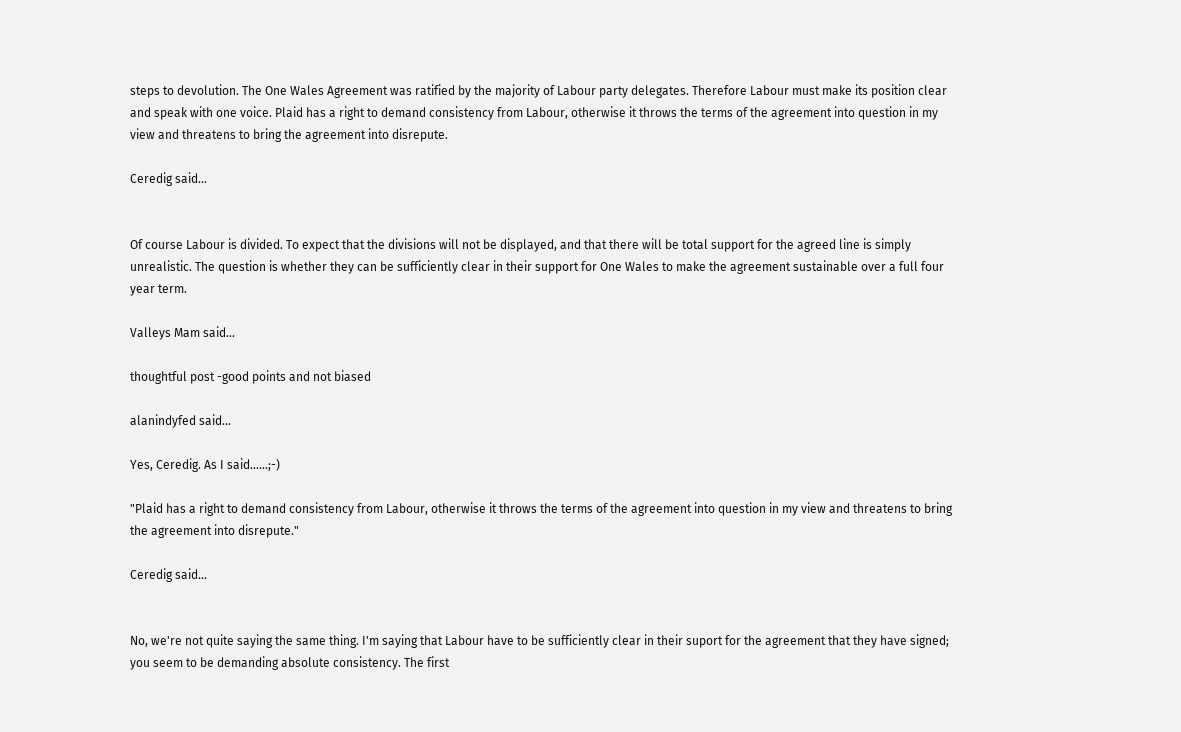steps to devolution. The One Wales Agreement was ratified by the majority of Labour party delegates. Therefore Labour must make its position clear and speak with one voice. Plaid has a right to demand consistency from Labour, otherwise it throws the terms of the agreement into question in my view and threatens to bring the agreement into disrepute.

Ceredig said...


Of course Labour is divided. To expect that the divisions will not be displayed, and that there will be total support for the agreed line is simply unrealistic. The question is whether they can be sufficiently clear in their support for One Wales to make the agreement sustainable over a full four year term.

Valleys Mam said...

thoughtful post -good points and not biased

alanindyfed said...

Yes, Ceredig. As I said......;-)

"Plaid has a right to demand consistency from Labour, otherwise it throws the terms of the agreement into question in my view and threatens to bring the agreement into disrepute."

Ceredig said...


No, we're not quite saying the same thing. I'm saying that Labour have to be sufficiently clear in their suport for the agreement that they have signed; you seem to be demanding absolute consistency. The first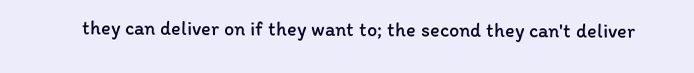they can deliver on if they want to; the second they can't deliver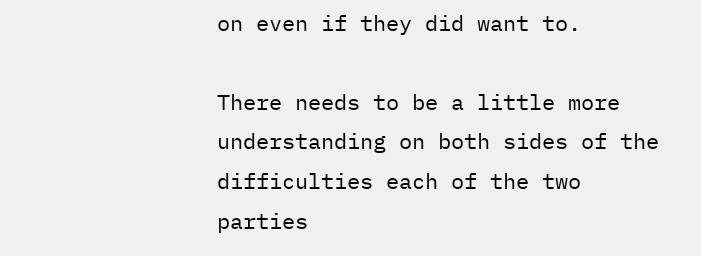on even if they did want to.

There needs to be a little more understanding on both sides of the difficulties each of the two parties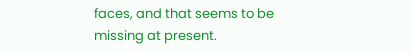faces, and that seems to be missing at present.